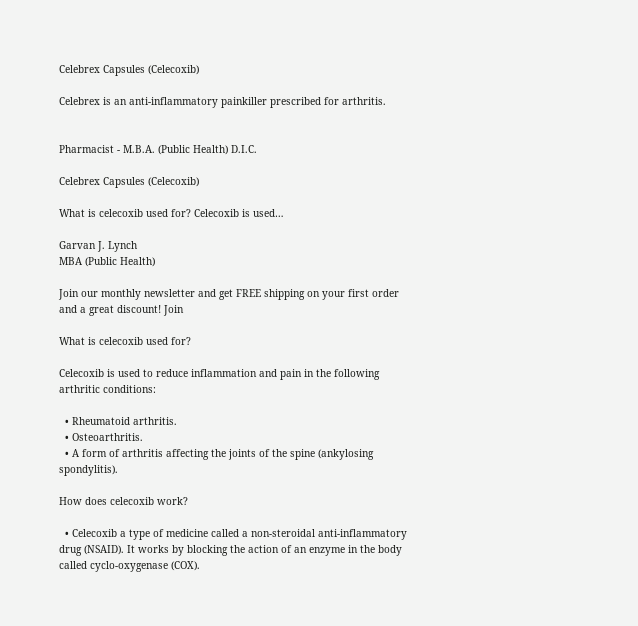Celebrex Capsules (Celecoxib)

Celebrex is an anti-inflammatory painkiller prescribed for arthritis.


Pharmacist - M.B.A. (Public Health) D.I.C.

Celebrex Capsules (Celecoxib)

What is celecoxib used for? Celecoxib is used…

Garvan J. Lynch
MBA (Public Health)

Join our monthly newsletter and get FREE shipping on your first order and a great discount! Join

What is celecoxib used for?

Celecoxib is used to reduce inflammation and pain in the following arthritic conditions:

  • Rheumatoid arthritis.
  • Osteoarthritis.
  • A form of arthritis affecting the joints of the spine (ankylosing spondylitis).

How does celecoxib work?

  • Celecoxib a type of medicine called a non-steroidal anti-inflammatory drug (NSAID). It works by blocking the action of an enzyme in the body called cyclo-oxygenase (COX).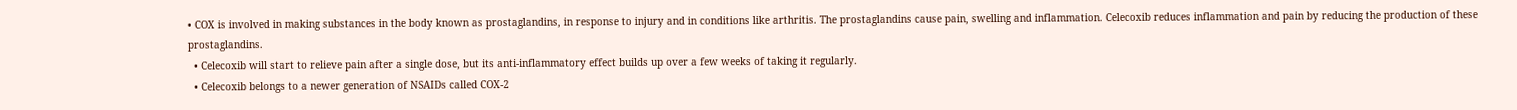• COX is involved in making substances in the body known as prostaglandins, in response to injury and in conditions like arthritis. The prostaglandins cause pain, swelling and inflammation. Celecoxib reduces inflammation and pain by reducing the production of these prostaglandins.
  • Celecoxib will start to relieve pain after a single dose, but its anti-inflammatory effect builds up over a few weeks of taking it regularly.
  • Celecoxib belongs to a newer generation of NSAIDs called COX-2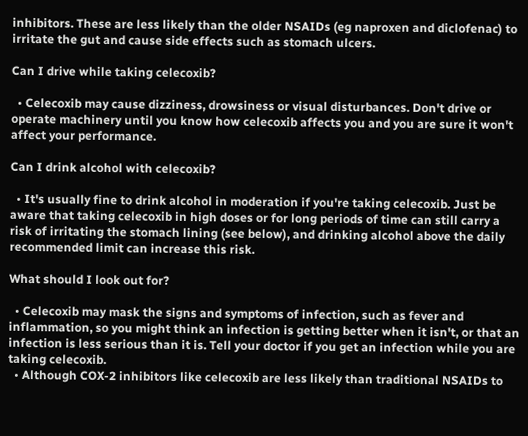inhibitors. These are less likely than the older NSAIDs (eg naproxen and diclofenac) to irritate the gut and cause side effects such as stomach ulcers.

Can I drive while taking celecoxib?

  • Celecoxib may cause dizziness, drowsiness or visual disturbances. Don't drive or operate machinery until you know how celecoxib affects you and you are sure it won't affect your performance.

Can I drink alcohol with celecoxib?

  • It's usually fine to drink alcohol in moderation if you're taking celecoxib. Just be aware that taking celecoxib in high doses or for long periods of time can still carry a risk of irritating the stomach lining (see below), and drinking alcohol above the daily recommended limit can increase this risk.

What should I look out for?

  • Celecoxib may mask the signs and symptoms of infection, such as fever and inflammation, so you might think an infection is getting better when it isn't, or that an infection is less serious than it is. Tell your doctor if you get an infection while you are taking celecoxib.
  • Although COX-2 inhibitors like celecoxib are less likely than traditional NSAIDs to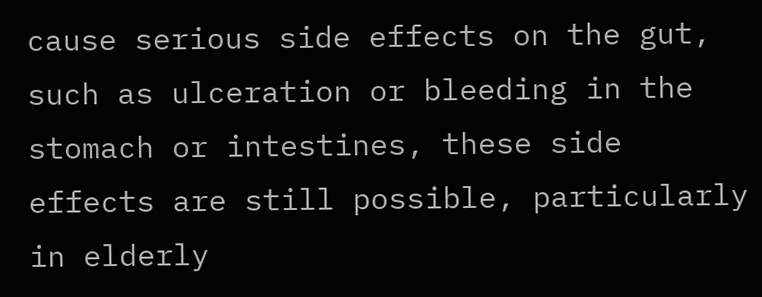cause serious side effects on the gut, such as ulceration or bleeding in the stomach or intestines, these side effects are still possible, particularly in elderly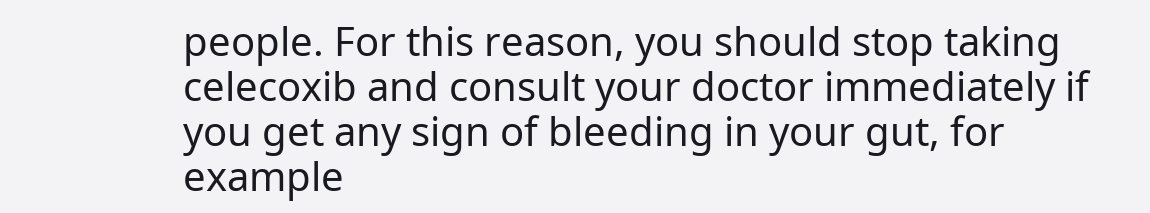people. For this reason, you should stop taking celecoxib and consult your doctor immediately if you get any sign of bleeding in your gut, for example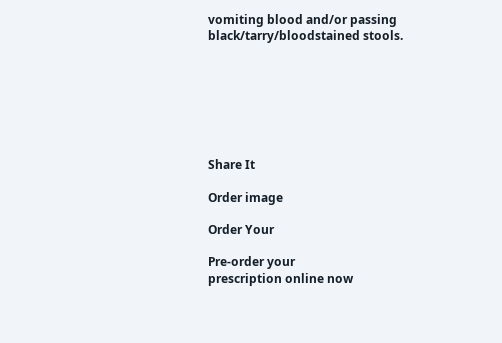vomiting blood and/or passing black/tarry/bloodstained stools.







Share It

Order image

Order Your

Pre-order your
prescription online now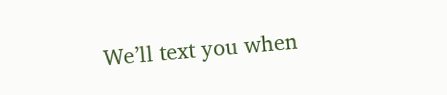We’ll text you when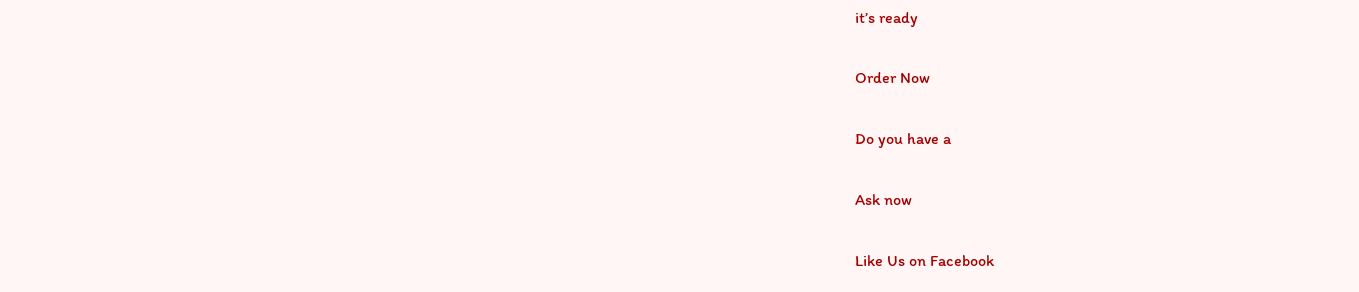it’s ready

Order Now

Do you have a

Ask now

Like Us on Facebook